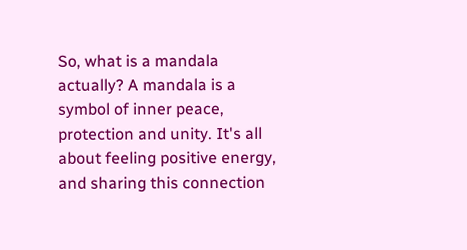So, what is a mandala actually? A mandala is a symbol of inner peace, protection and unity. It's all about feeling positive energy, and sharing this connection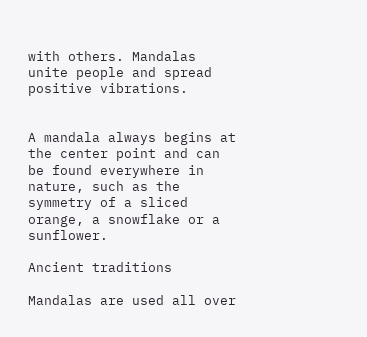with others. Mandalas unite people and spread positive vibrations.


A mandala always begins at the center point and can be found everywhere in nature, such as the symmetry of a sliced orange, a snowflake or a sunflower.

Ancient traditions

Mandalas are used all over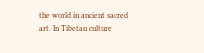the world in ancient sacred art. In Tibetan culture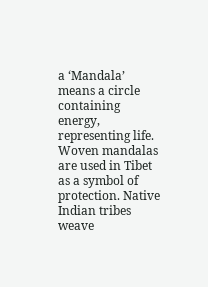a ‘Mandala’ means a circle containing energy, representing life. Woven mandalas are used in Tibet as a symbol of protection. Native Indian tribes weave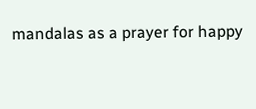mandalas as a prayer for happy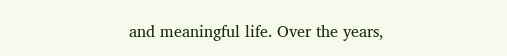and meaningful life. Over the years,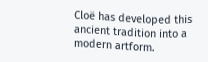Cloë has developed this ancient tradition into a modern artform.